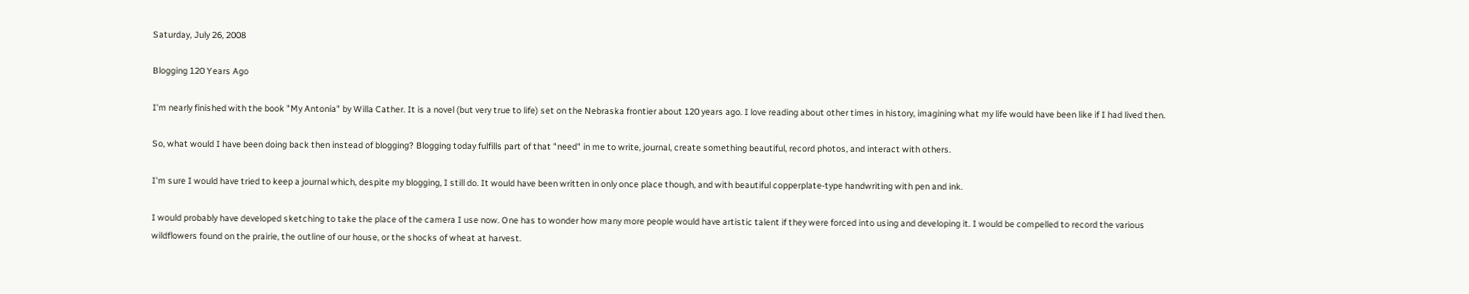Saturday, July 26, 2008

Blogging 120 Years Ago

I'm nearly finished with the book "My Antonia" by Willa Cather. It is a novel (but very true to life) set on the Nebraska frontier about 120 years ago. I love reading about other times in history, imagining what my life would have been like if I had lived then.

So, what would I have been doing back then instead of blogging? Blogging today fulfills part of that "need" in me to write, journal, create something beautiful, record photos, and interact with others.

I'm sure I would have tried to keep a journal which, despite my blogging, I still do. It would have been written in only once place though, and with beautiful copperplate-type handwriting with pen and ink.

I would probably have developed sketching to take the place of the camera I use now. One has to wonder how many more people would have artistic talent if they were forced into using and developing it. I would be compelled to record the various wildflowers found on the prairie, the outline of our house, or the shocks of wheat at harvest.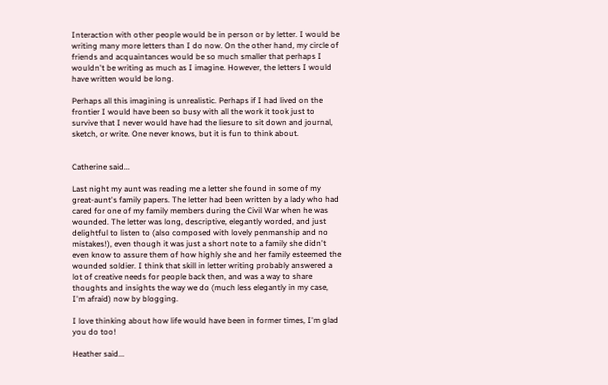Interaction with other people would be in person or by letter. I would be writing many more letters than I do now. On the other hand, my circle of friends and acquaintances would be so much smaller that perhaps I wouldn't be writing as much as I imagine. However, the letters I would have written would be long.

Perhaps all this imagining is unrealistic. Perhaps if I had lived on the frontier I would have been so busy with all the work it took just to survive that I never would have had the liesure to sit down and journal, sketch, or write. One never knows, but it is fun to think about.


Catherine said...

Last night my aunt was reading me a letter she found in some of my great-aunt's family papers. The letter had been written by a lady who had cared for one of my family members during the Civil War when he was wounded. The letter was long, descriptive, elegantly worded, and just delightful to listen to (also composed with lovely penmanship and no mistakes!), even though it was just a short note to a family she didn't even know to assure them of how highly she and her family esteemed the wounded soldier. I think that skill in letter writing probably answered a lot of creative needs for people back then, and was a way to share thoughts and insights the way we do (much less elegantly in my case, I'm afraid) now by blogging.

I love thinking about how life would have been in former times, I'm glad you do too!

Heather said...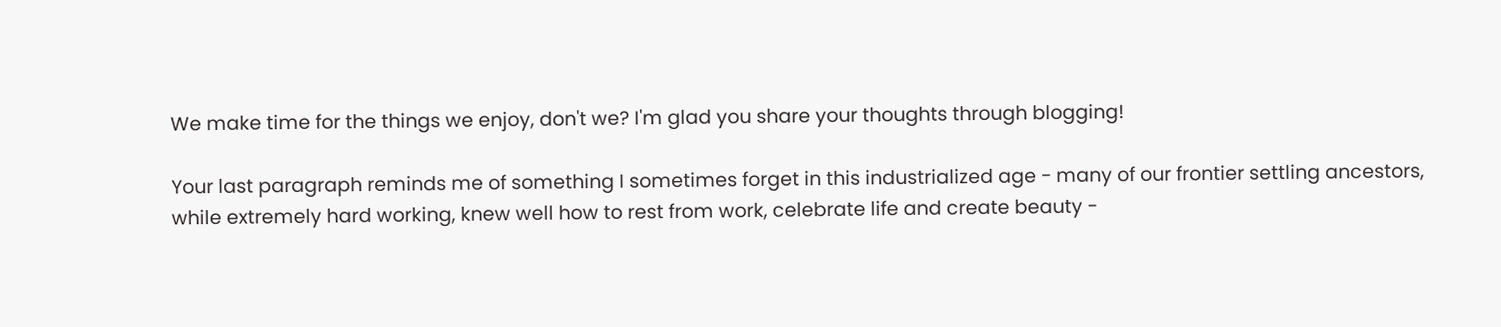We make time for the things we enjoy, don't we? I'm glad you share your thoughts through blogging!

Your last paragraph reminds me of something I sometimes forget in this industrialized age - many of our frontier settling ancestors, while extremely hard working, knew well how to rest from work, celebrate life and create beauty -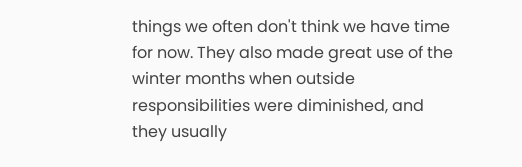things we often don't think we have time for now. They also made great use of the winter months when outside responsibilities were diminished, and they usually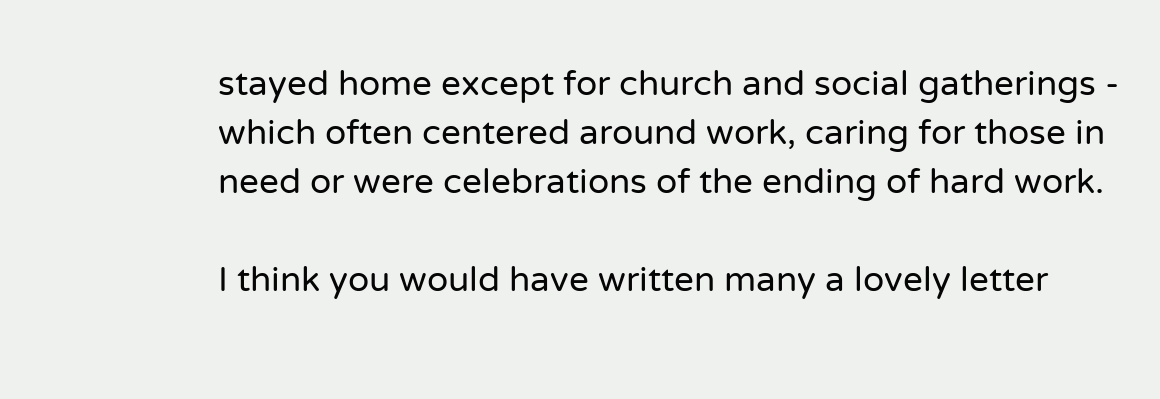stayed home except for church and social gatherings - which often centered around work, caring for those in need or were celebrations of the ending of hard work.

I think you would have written many a lovely letter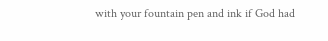with your fountain pen and ink if God had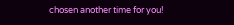chosen another time for you!